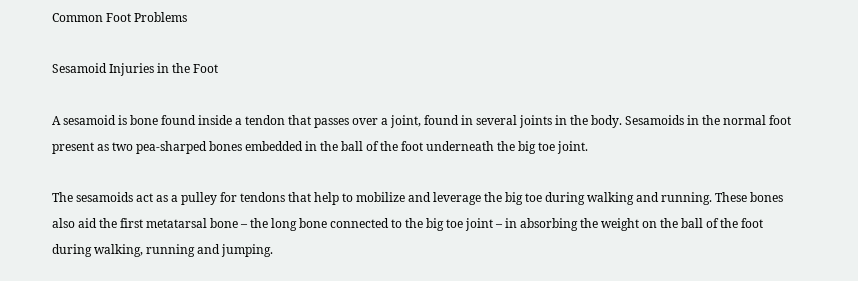Common Foot Problems

Sesamoid Injuries in the Foot

A sesamoid is bone found inside a tendon that passes over a joint, found in several joints in the body. Sesamoids in the normal foot present as two pea-sharped bones embedded in the ball of the foot underneath the big toe joint.

The sesamoids act as a pulley for tendons that help to mobilize and leverage the big toe during walking and running. These bones also aid the first metatarsal bone – the long bone connected to the big toe joint – in absorbing the weight on the ball of the foot during walking, running and jumping.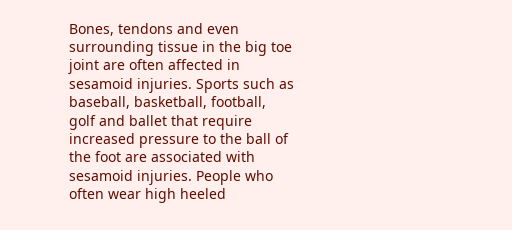Bones, tendons and even surrounding tissue in the big toe joint are often affected in sesamoid injuries. Sports such as baseball, basketball, football, golf and ballet that require increased pressure to the ball of the foot are associated with sesamoid injuries. People who often wear high heeled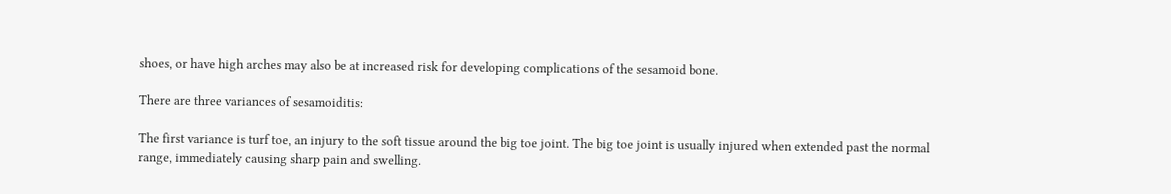shoes, or have high arches may also be at increased risk for developing complications of the sesamoid bone.

There are three variances of sesamoiditis:

The first variance is turf toe, an injury to the soft tissue around the big toe joint. The big toe joint is usually injured when extended past the normal range, immediately causing sharp pain and swelling.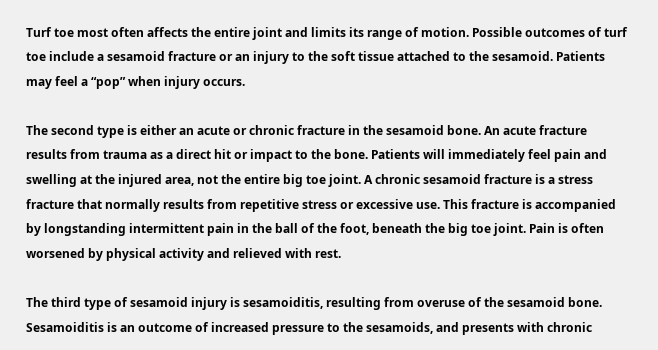Turf toe most often affects the entire joint and limits its range of motion. Possible outcomes of turf toe include a sesamoid fracture or an injury to the soft tissue attached to the sesamoid. Patients may feel a “pop” when injury occurs.

The second type is either an acute or chronic fracture in the sesamoid bone. An acute fracture results from trauma as a direct hit or impact to the bone. Patients will immediately feel pain and swelling at the injured area, not the entire big toe joint. A chronic sesamoid fracture is a stress fracture that normally results from repetitive stress or excessive use. This fracture is accompanied by longstanding intermittent pain in the ball of the foot, beneath the big toe joint. Pain is often worsened by physical activity and relieved with rest.

The third type of sesamoid injury is sesamoiditis, resulting from overuse of the sesamoid bone. Sesamoiditis is an outcome of increased pressure to the sesamoids, and presents with chronic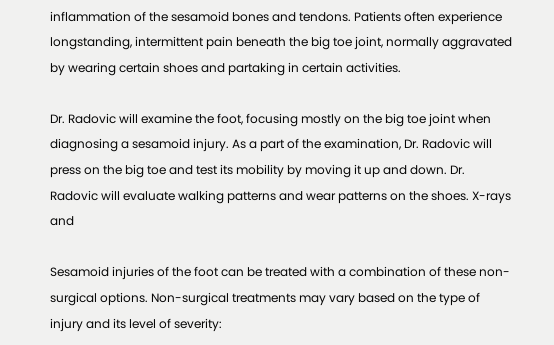inflammation of the sesamoid bones and tendons. Patients often experience longstanding, intermittent pain beneath the big toe joint, normally aggravated by wearing certain shoes and partaking in certain activities.

Dr. Radovic will examine the foot, focusing mostly on the big toe joint when diagnosing a sesamoid injury. As a part of the examination, Dr. Radovic will press on the big toe and test its mobility by moving it up and down. Dr. Radovic will evaluate walking patterns and wear patterns on the shoes. X-rays and

Sesamoid injuries of the foot can be treated with a combination of these non-surgical options. Non-surgical treatments may vary based on the type of injury and its level of severity: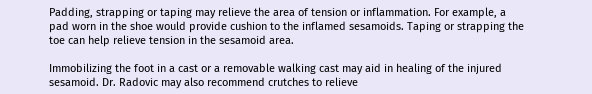Padding, strapping or taping may relieve the area of tension or inflammation. For example, a pad worn in the shoe would provide cushion to the inflamed sesamoids. Taping or strapping the toe can help relieve tension in the sesamoid area.

Immobilizing the foot in a cast or a removable walking cast may aid in healing of the injured sesamoid. Dr. Radovic may also recommend crutches to relieve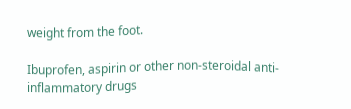weight from the foot.

Ibuprofen, aspirin or other non-steroidal anti-inflammatory drugs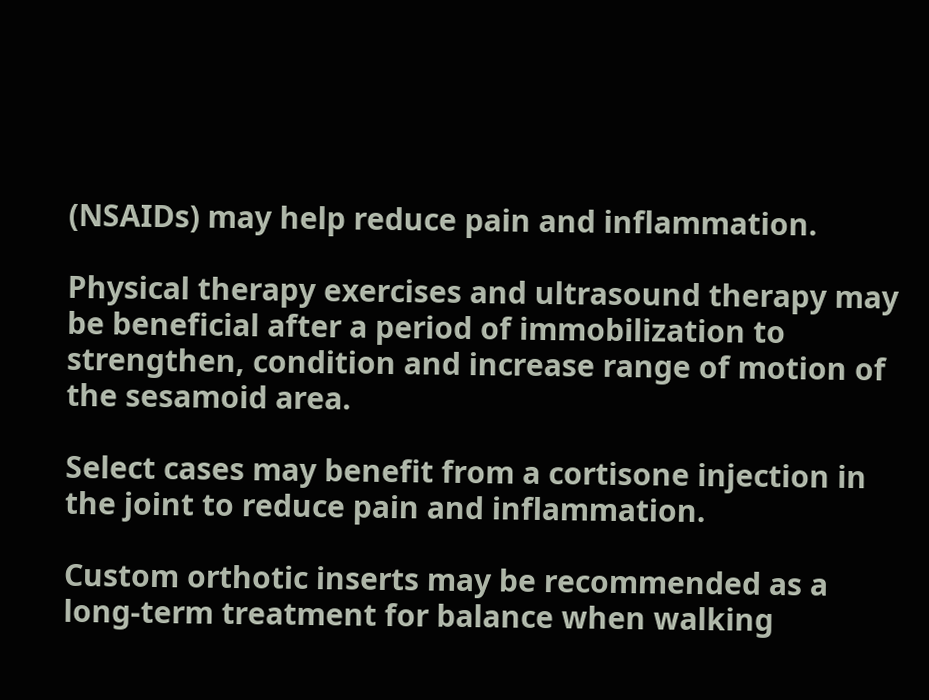(NSAIDs) may help reduce pain and inflammation.

Physical therapy exercises and ultrasound therapy may be beneficial after a period of immobilization to strengthen, condition and increase range of motion of the sesamoid area.

Select cases may benefit from a cortisone injection in the joint to reduce pain and inflammation.

Custom orthotic inserts may be recommended as a long-term treatment for balance when walking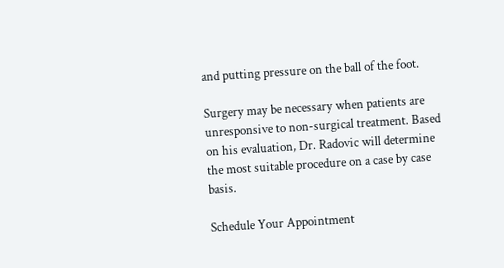and putting pressure on the ball of the foot.

Surgery may be necessary when patients are unresponsive to non-surgical treatment. Based on his evaluation, Dr. Radovic will determine the most suitable procedure on a case by case basis.

Schedule Your Appointment